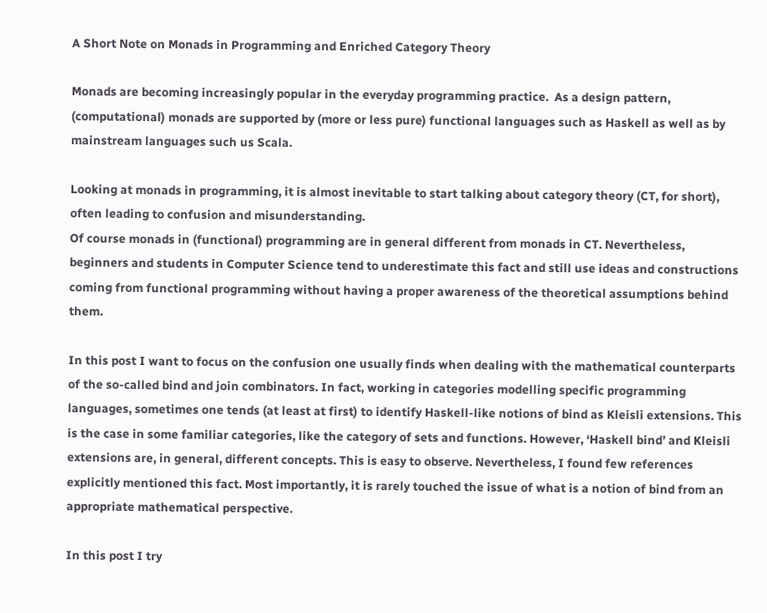A Short Note on Monads in Programming and Enriched Category Theory

Monads are becoming increasingly popular in the everyday programming practice.  As a design pattern, (computational) monads are supported by (more or less pure) functional languages such as Haskell as well as by mainstream languages such us Scala.

Looking at monads in programming, it is almost inevitable to start talking about category theory (CT, for short), often leading to confusion and misunderstanding.
Of course monads in (functional) programming are in general different from monads in CT. Nevertheless, beginners and students in Computer Science tend to underestimate this fact and still use ideas and constructions coming from functional programming without having a proper awareness of the theoretical assumptions behind them.

In this post I want to focus on the confusion one usually finds when dealing with the mathematical counterparts of the so-called bind and join combinators. In fact, working in categories modelling specific programming languages, sometimes one tends (at least at first) to identify Haskell-like notions of bind as Kleisli extensions. This is the case in some familiar categories, like the category of sets and functions. However, ‘Haskell bind’ and Kleisli extensions are, in general, different concepts. This is easy to observe. Nevertheless, I found few references explicitly mentioned this fact. Most importantly, it is rarely touched the issue of what is a notion of bind from an appropriate mathematical perspective.

In this post I try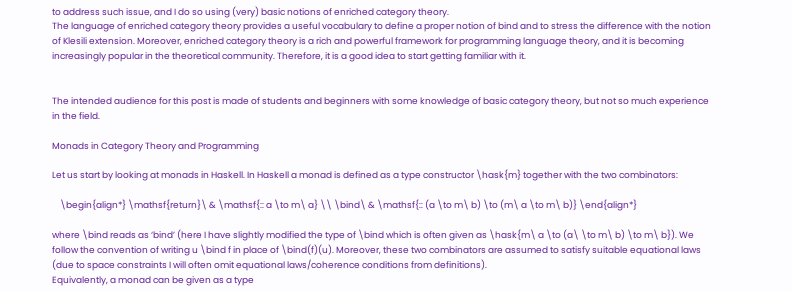to address such issue, and I do so using (very) basic notions of enriched category theory.
The language of enriched category theory provides a useful vocabulary to define a proper notion of bind and to stress the difference with the notion of Klesili extension. Moreover, enriched category theory is a rich and powerful framework for programming language theory, and it is becoming increasingly popular in the theoretical community. Therefore, it is a good idea to start getting familiar with it.


The intended audience for this post is made of students and beginners with some knowledge of basic category theory, but not so much experience in the field.

Monads in Category Theory and Programming

Let us start by looking at monads in Haskell. In Haskell a monad is defined as a type constructor \hask{m} together with the two combinators:

    \begin{align*} \mathsf{return}\ & \mathsf{:: a \to m\ a} \\ \bind\ & \mathsf{:: (a \to m\ b) \to (m\ a \to m\ b)} \end{align*}

where \bind reads as ‘bind’ (here I have slightly modified the type of \bind which is often given as \hask{m\ a \to (a\ \to m\ b) \to m\ b}). We follow the convention of writing u \bind f in place of \bind(f)(u). Moreover, these two combinators are assumed to satisfy suitable equational laws (due to space constraints I will often omit equational laws/coherence conditions from definitions).
Equivalently, a monad can be given as a type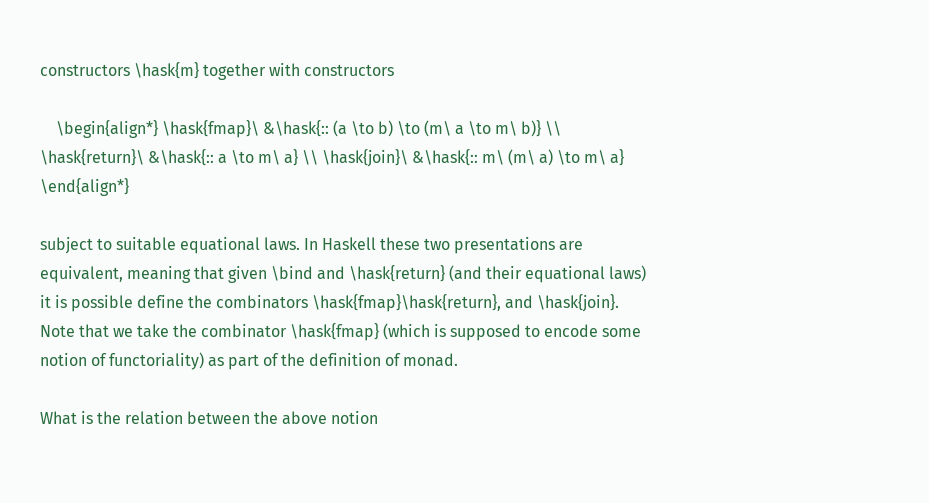constructors \hask{m} together with constructors

    \begin{align*} \hask{fmap}\ &\hask{:: (a \to b) \to (m\ a \to m\ b)} \\ \hask{return}\ &\hask{:: a \to m\ a} \\ \hask{join}\ &\hask{:: m\ (m\ a) \to m\ a} \end{align*}

subject to suitable equational laws. In Haskell these two presentations are equivalent, meaning that given \bind and \hask{return} (and their equational laws) it is possible define the combinators \hask{fmap}\hask{return}, and \hask{join}. Note that we take the combinator \hask{fmap} (which is supposed to encode some notion of functoriality) as part of the definition of monad.

What is the relation between the above notion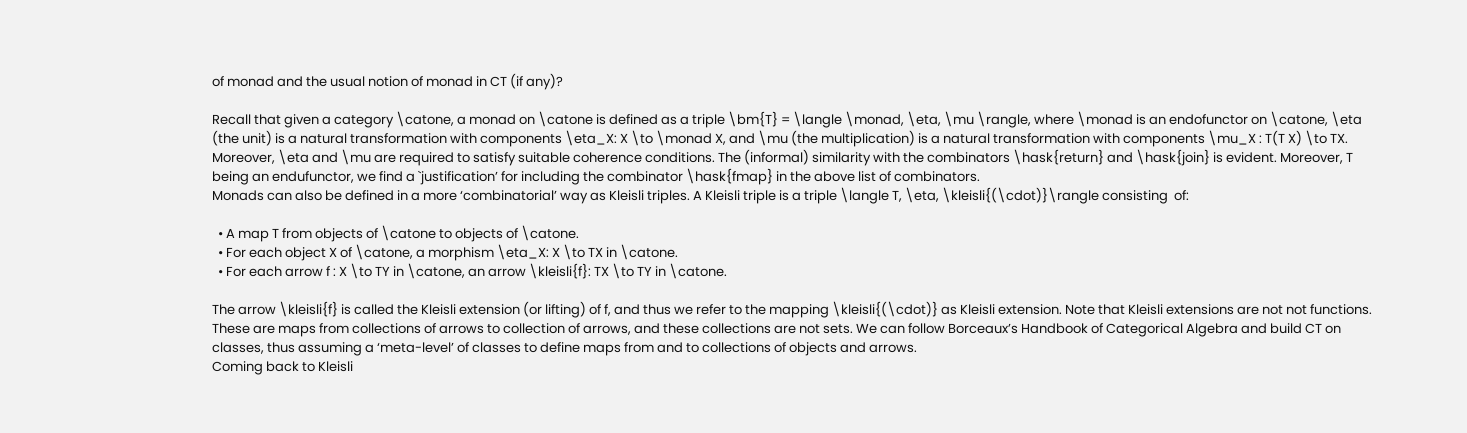of monad and the usual notion of monad in CT (if any)?

Recall that given a category \catone, a monad on \catone is defined as a triple \bm{T} = \langle \monad, \eta, \mu \rangle, where \monad is an endofunctor on \catone, \eta (the unit) is a natural transformation with components \eta_X: X \to \monad X, and \mu (the multiplication) is a natural transformation with components \mu_X : T(T X) \to TX. Moreover, \eta and \mu are required to satisfy suitable coherence conditions. The (informal) similarity with the combinators \hask{return} and \hask{join} is evident. Moreover, T being an endufunctor, we find a `justification’ for including the combinator \hask{fmap} in the above list of combinators.
Monads can also be defined in a more ‘combinatorial’ way as Kleisli triples. A Kleisli triple is a triple \langle T, \eta, \kleisli{(\cdot)}\rangle consisting  of:

  • A map T from objects of \catone to objects of \catone.
  • For each object X of \catone, a morphism \eta_X: X \to TX in \catone.
  • For each arrow f : X \to TY in \catone, an arrow \kleisli{f}: TX \to TY in \catone.

The arrow \kleisli{f} is called the Kleisli extension (or lifting) of f, and thus we refer to the mapping \kleisli{(\cdot)} as Kleisli extension. Note that Kleisli extensions are not not functions. These are maps from collections of arrows to collection of arrows, and these collections are not sets. We can follow Borceaux’s Handbook of Categorical Algebra and build CT on classes, thus assuming a ‘meta-level’ of classes to define maps from and to collections of objects and arrows.
Coming back to Kleisli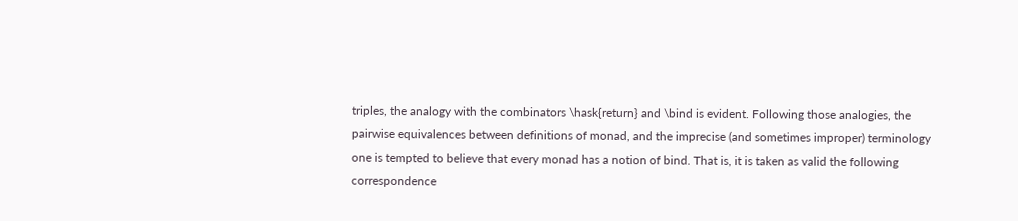triples, the analogy with the combinators \hask{return} and \bind is evident. Following those analogies, the pairwise equivalences between definitions of monad, and the imprecise (and sometimes improper) terminology one is tempted to believe that every monad has a notion of bind. That is, it is taken as valid the following correspondence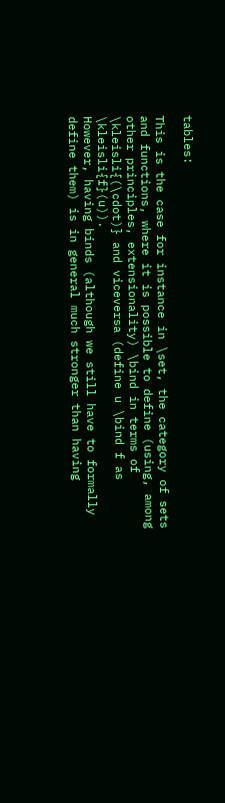tables:

This is the case for instance in \set, the category of sets and functions, where it is possible to define (using, among other principles, extensionality) \bind in terms of \kleisli{(\cdot)} and viceversa (define u \bind f as \kleisli{f}(u)).
However, having binds (although we still have to formally define them) is in general much stronger than having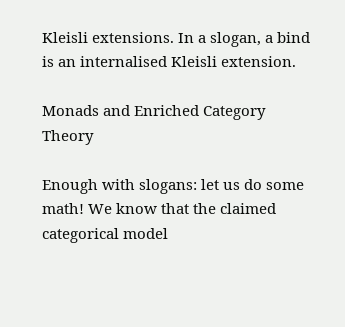Kleisli extensions. In a slogan, a bind is an internalised Kleisli extension.

Monads and Enriched Category Theory

Enough with slogans: let us do some math! We know that the claimed categorical model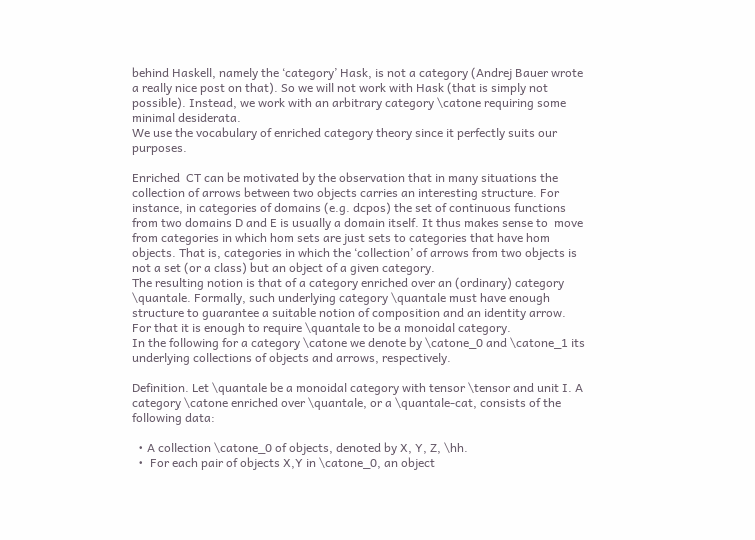behind Haskell, namely the ‘category’ Hask, is not a category (Andrej Bauer wrote a really nice post on that). So we will not work with Hask (that is simply not possible). Instead, we work with an arbitrary category \catone requiring some minimal desiderata.
We use the vocabulary of enriched category theory since it perfectly suits our purposes.

Enriched  CT can be motivated by the observation that in many situations the collection of arrows between two objects carries an interesting structure. For instance, in categories of domains (e.g. dcpos) the set of continuous functions from two domains D and E is usually a domain itself. It thus makes sense to  move from categories in which hom sets are just sets to categories that have hom objects. That is, categories in which the ‘collection’ of arrows from two objects is not a set (or a class) but an object of a given category.
The resulting notion is that of a category enriched over an (ordinary) category \quantale. Formally, such underlying category \quantale must have enough structure to guarantee a suitable notion of composition and an identity arrow. For that it is enough to require \quantale to be a monoidal category.
In the following for a category \catone we denote by \catone_0 and \catone_1 its underlying collections of objects and arrows, respectively.

Definition. Let \quantale be a monoidal category with tensor \tensor and unit I. A category \catone enriched over \quantale, or a \quantale-cat, consists of the following data:

  • A collection \catone_0 of objects, denoted by X, Y, Z, \hh.
  •  For each pair of objects X,Y in \catone_0, an object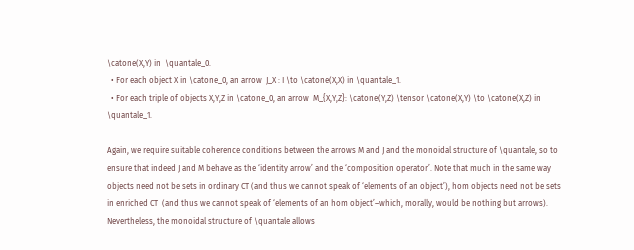\catone(X,Y) in  \quantale_0.
  • For each object X in \catone_0, an arrow  J_X : I \to \catone(X,X) in \quantale_1.
  • For each triple of objects X,Y,Z in \catone_0, an arrow  M_{X,Y,Z}: \catone(Y,Z) \tensor \catone(X,Y) \to \catone(X,Z) in \quantale_1.

Again, we require suitable coherence conditions between the arrows M and J and the monoidal structure of \quantale, so to ensure that indeed J and M behave as the ‘identity arrow’ and the ‘composition operator’. Note that much in the same way objects need not be sets in ordinary CT (and thus we cannot speak of ‘elements of an object’), hom objects need not be sets in enriched CT  (and thus we cannot speak of ‘elements of an hom object’–which, morally, would be nothing but arrows). Nevertheless, the monoidal structure of \quantale allows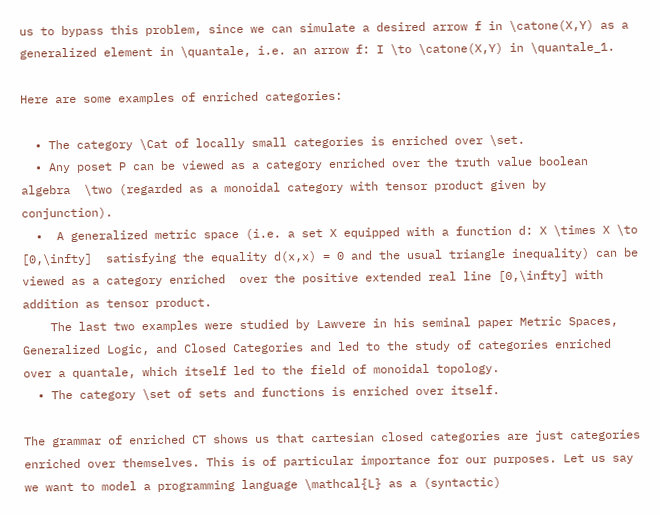us to bypass this problem, since we can simulate a desired arrow f in \catone(X,Y) as a generalized element in \quantale, i.e. an arrow f: I \to \catone(X,Y) in \quantale_1.

Here are some examples of enriched categories:

  • The category \Cat of locally small categories is enriched over \set.
  • Any poset P can be viewed as a category enriched over the truth value boolean algebra  \two (regarded as a monoidal category with tensor product given by conjunction).
  •  A generalized metric space (i.e. a set X equipped with a function d: X \times X \to [0,\infty]  satisfying the equality d(x,x) = 0 and the usual triangle inequality) can be viewed as a category enriched  over the positive extended real line [0,\infty] with addition as tensor product.
    The last two examples were studied by Lawvere in his seminal paper Metric Spaces, Generalized Logic, and Closed Categories and led to the study of categories enriched  over a quantale, which itself led to the field of monoidal topology.
  • The category \set of sets and functions is enriched over itself.

The grammar of enriched CT shows us that cartesian closed categories are just categories enriched over themselves. This is of particular importance for our purposes. Let us say we want to model a programming language \mathcal{L} as a (syntactic)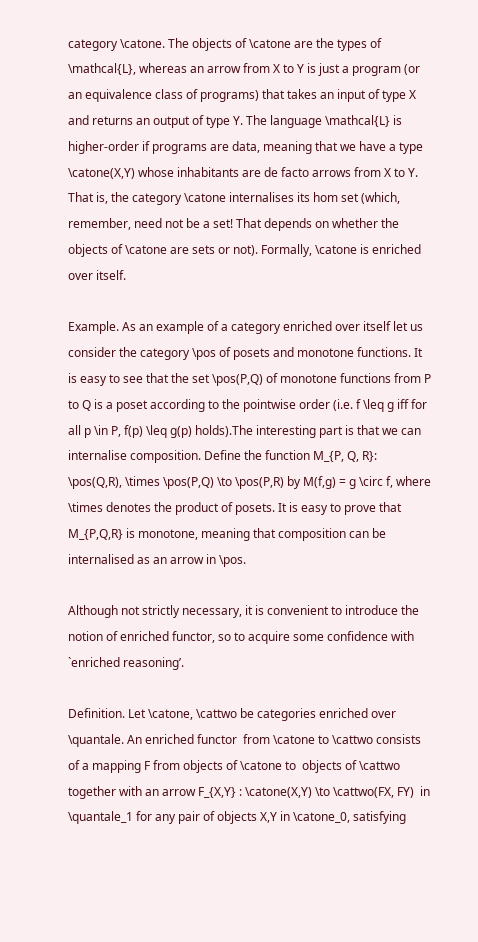category \catone. The objects of \catone are the types of \mathcal{L}, whereas an arrow from X to Y is just a program (or an equivalence class of programs) that takes an input of type X and returns an output of type Y. The language \mathcal{L} is higher-order if programs are data, meaning that we have a type \catone(X,Y) whose inhabitants are de facto arrows from X to Y. That is, the category \catone internalises its hom set (which, remember, need not be a set! That depends on whether the objects of \catone are sets or not). Formally, \catone is enriched over itself.

Example. As an example of a category enriched over itself let us consider the category \pos of posets and monotone functions. It is easy to see that the set \pos(P,Q) of monotone functions from P to Q is a poset according to the pointwise order (i.e. f \leq g iff for all p \in P, f(p) \leq g(p) holds).The interesting part is that we can internalise composition. Define the function M_{P, Q, R}: \pos(Q,R), \times \pos(P,Q) \to \pos(P,R) by M(f,g) = g \circ f, where \times denotes the product of posets. It is easy to prove that M_{P,Q,R} is monotone, meaning that composition can be internalised as an arrow in \pos.

Although not strictly necessary, it is convenient to introduce the notion of enriched functor, so to acquire some confidence with `enriched reasoning’.

Definition. Let \catone, \cattwo be categories enriched over \quantale. An enriched functor  from \catone to \cattwo consists of a mapping F from objects of \catone to  objects of \cattwo together with an arrow F_{X,Y} : \catone(X,Y) \to \cattwo(FX, FY)  in \quantale_1 for any pair of objects X,Y in \catone_0, satisfying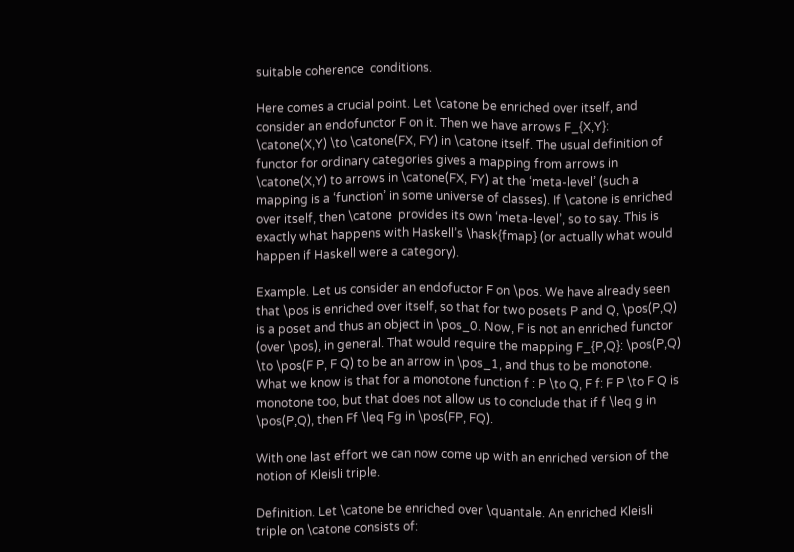suitable coherence  conditions.

Here comes a crucial point. Let \catone be enriched over itself, and consider an endofunctor F on it. Then we have arrows F_{X,Y}: \catone(X,Y) \to \catone(FX, FY) in \catone itself. The usual definition of functor for ordinary categories gives a mapping from arrows in \catone(X,Y) to arrows in \catone(FX, FY) at the ‘meta-level’ (such a mapping is a ‘function’ in some universe of classes). If \catone is enriched over itself, then \catone  provides its own ‘meta-level’, so to say. This is exactly what happens with Haskell’s \hask{fmap} (or actually what would happen if Haskell were a category).

Example. Let us consider an endofuctor F on \pos. We have already seen that \pos is enriched over itself, so that for two posets P and Q, \pos(P,Q) is a poset and thus an object in \pos_0. Now, F is not an enriched functor (over \pos), in general. That would require the mapping F_{P,Q}: \pos(P,Q) \to \pos(F P, F Q) to be an arrow in \pos_1, and thus to be monotone. What we know is that for a monotone function f : P \to Q, F f: F P \to F Q is monotone too, but that does not allow us to conclude that if f \leq g in \pos(P,Q), then Ff \leq Fg in \pos(FP, FQ).

With one last effort we can now come up with an enriched version of the notion of Kleisli triple.

Definition. Let \catone be enriched over \quantale. An enriched Kleisli triple on \catone consists of: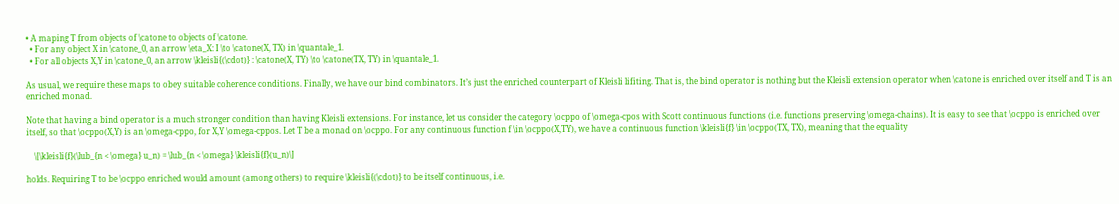• A maping T from objects of \catone to objects of \catone.
  • For any object X in \catone_0, an arrow \eta_X: I \to \catone(X, TX) in \quantale_1.
  • For all objects X,Y in \catone_0, an arrow \kleisli{(\cdot)} : \catone(X, TY) \to \catone(TX, TY) in \quantale_1.

As usual, we require these maps to obey suitable coherence conditions. Finally, we have our bind combinators. It’s just the enriched counterpart of Kleisli lifiting. That is, the bind operator is nothing but the Kleisli extension operator when \catone is enriched over itself and T is an enriched monad.

Note that having a bind operator is a much stronger condition than having Kleisli extensions. For instance, let us consider the category \ocppo of \omega-cpos with Scott continuous functions (i.e. functions preserving \omega-chains). It is easy to see that \ocppo is enriched over itself, so that \ocppo(X,Y) is an \omega-cppo, for X,Y \omega-cppos. Let T be a monad on \ocppo. For any continuous function f \in \ocppo(X,TY), we have a continuous function \kleisli{f} \in \ocppo(TX, TX), meaning that the equality

    \[\kleisli{f}(\lub_{n < \omega} u_n) = \lub_{n < \omega} \kleisli{f}(u_n)\]

holds. Requiring T to be \ocppo enriched would amount (among others) to require \kleisli{(\cdot)} to be itself continuous, i.e.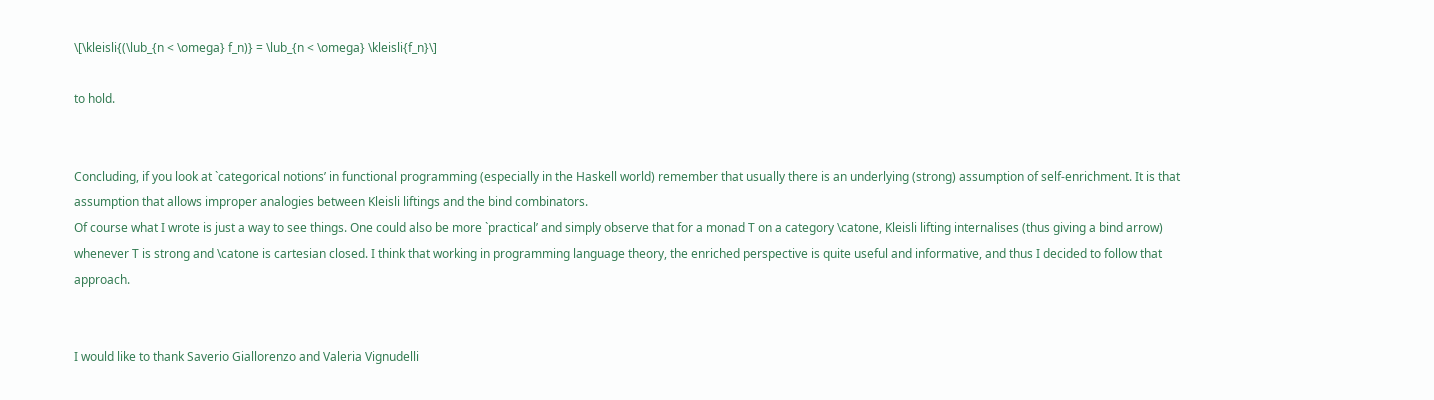\[\kleisli{(\lub_{n < \omega} f_n)} = \lub_{n < \omega} \kleisli{f_n}\]

to hold.


Concluding, if you look at `categorical notions’ in functional programming (especially in the Haskell world) remember that usually there is an underlying (strong) assumption of self-enrichment. It is that assumption that allows improper analogies between Kleisli liftings and the bind combinators.
Of course what I wrote is just a way to see things. One could also be more `practical’ and simply observe that for a monad T on a category \catone, Kleisli lifting internalises (thus giving a bind arrow) whenever T is strong and \catone is cartesian closed. I think that working in programming language theory, the enriched perspective is quite useful and informative, and thus I decided to follow that approach.


I would like to thank Saverio Giallorenzo and Valeria Vignudelli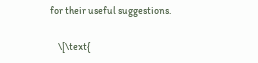for their useful suggestions.

    \[\text{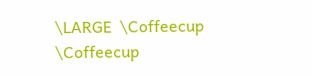\LARGE  \Coffeecup \Coffeecup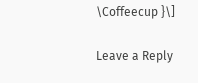\Coffeecup }\]

Leave a Reply